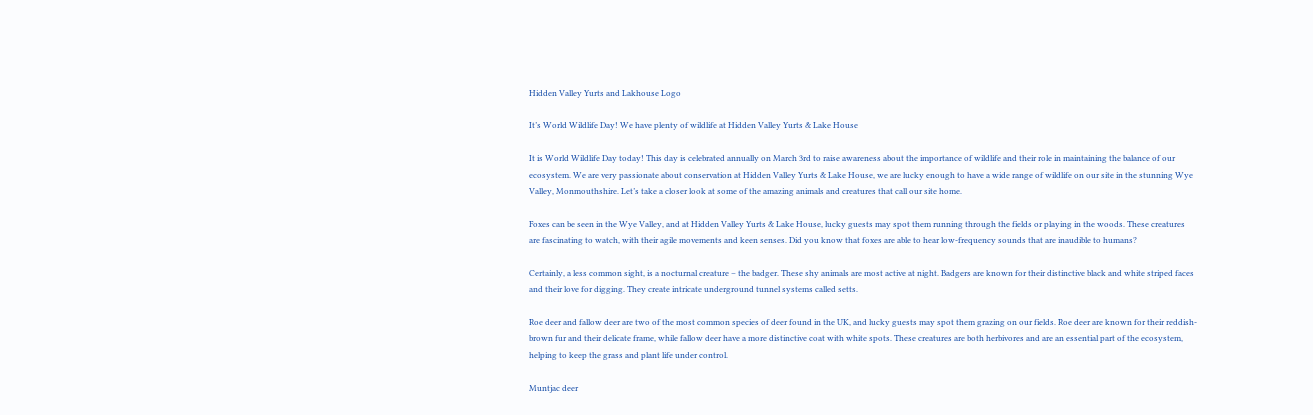Hidden Valley Yurts and Lakhouse Logo

It’s World Wildlife Day! We have plenty of wildlife at Hidden Valley Yurts & Lake House

It is World Wildlife Day today! This day is celebrated annually on March 3rd to raise awareness about the importance of wildlife and their role in maintaining the balance of our ecosystem. We are very passionate about conservation at Hidden Valley Yurts & Lake House, we are lucky enough to have a wide range of wildlife on our site in the stunning Wye Valley, Monmouthshire. Let’s take a closer look at some of the amazing animals and creatures that call our site home.

Foxes can be seen in the Wye Valley, and at Hidden Valley Yurts & Lake House, lucky guests may spot them running through the fields or playing in the woods. These creatures are fascinating to watch, with their agile movements and keen senses. Did you know that foxes are able to hear low-frequency sounds that are inaudible to humans?

Certainly, a less common sight, is a nocturnal creature – the badger. These shy animals are most active at night. Badgers are known for their distinctive black and white striped faces and their love for digging. They create intricate underground tunnel systems called setts.

Roe deer and fallow deer are two of the most common species of deer found in the UK, and lucky guests may spot them grazing on our fields. Roe deer are known for their reddish-brown fur and their delicate frame, while fallow deer have a more distinctive coat with white spots. These creatures are both herbivores and are an essential part of the ecosystem, helping to keep the grass and plant life under control.

Muntjac deer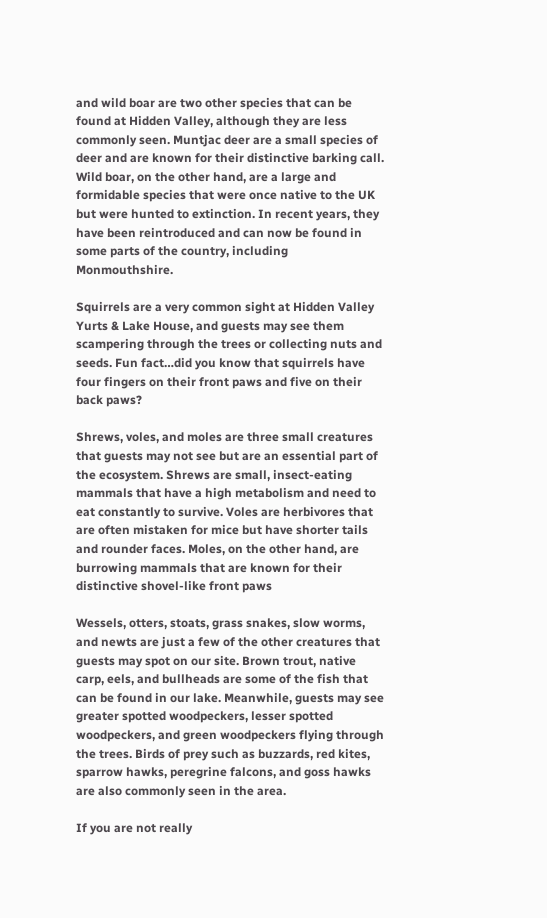and wild boar are two other species that can be found at Hidden Valley, although they are less commonly seen. Muntjac deer are a small species of deer and are known for their distinctive barking call. Wild boar, on the other hand, are a large and formidable species that were once native to the UK but were hunted to extinction. In recent years, they have been reintroduced and can now be found in some parts of the country, including Monmouthshire.

Squirrels are a very common sight at Hidden Valley Yurts & Lake House, and guests may see them scampering through the trees or collecting nuts and seeds. Fun fact…did you know that squirrels have four fingers on their front paws and five on their back paws?

Shrews, voles, and moles are three small creatures that guests may not see but are an essential part of the ecosystem. Shrews are small, insect-eating mammals that have a high metabolism and need to eat constantly to survive. Voles are herbivores that are often mistaken for mice but have shorter tails and rounder faces. Moles, on the other hand, are burrowing mammals that are known for their distinctive shovel-like front paws

Wessels, otters, stoats, grass snakes, slow worms, and newts are just a few of the other creatures that guests may spot on our site. Brown trout, native carp, eels, and bullheads are some of the fish that can be found in our lake. Meanwhile, guests may see greater spotted woodpeckers, lesser spotted woodpeckers, and green woodpeckers flying through the trees. Birds of prey such as buzzards, red kites, sparrow hawks, peregrine falcons, and goss hawks are also commonly seen in the area.

If you are not really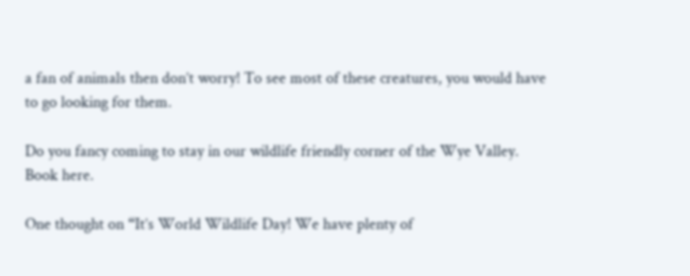a fan of animals then don’t worry! To see most of these creatures, you would have to go looking for them.

Do you fancy coming to stay in our wildlife friendly corner of the Wye Valley. Book here.

One thought on “It’s World Wildlife Day! We have plenty of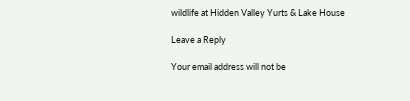wildlife at Hidden Valley Yurts & Lake House

Leave a Reply

Your email address will not be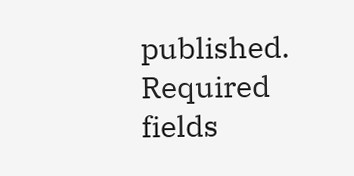published. Required fields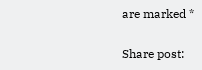are marked *

Share post: